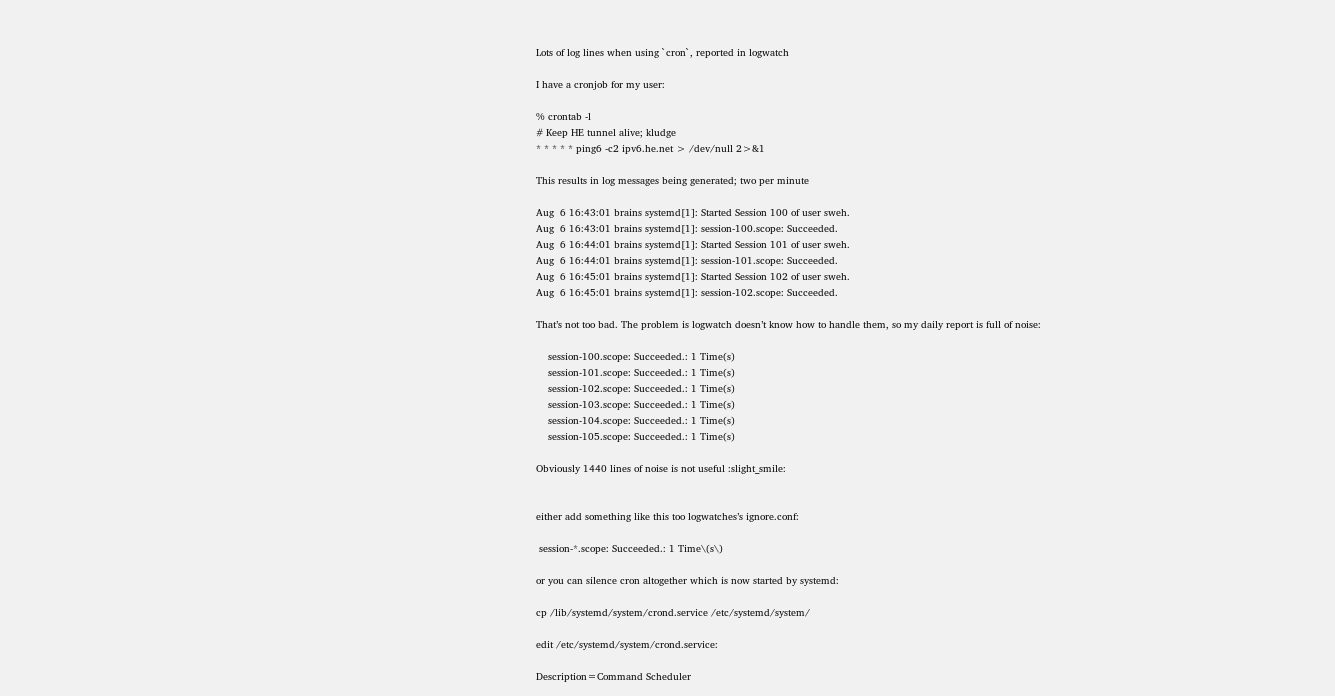Lots of log lines when using `cron`, reported in logwatch

I have a cronjob for my user:

% crontab -l
# Keep HE tunnel alive; kludge
* * * * * ping6 -c2 ipv6.he.net > /dev/null 2>&1

This results in log messages being generated; two per minute

Aug  6 16:43:01 brains systemd[1]: Started Session 100 of user sweh.
Aug  6 16:43:01 brains systemd[1]: session-100.scope: Succeeded.
Aug  6 16:44:01 brains systemd[1]: Started Session 101 of user sweh.
Aug  6 16:44:01 brains systemd[1]: session-101.scope: Succeeded.
Aug  6 16:45:01 brains systemd[1]: Started Session 102 of user sweh.
Aug  6 16:45:01 brains systemd[1]: session-102.scope: Succeeded.

That’s not too bad. The problem is logwatch doesn’t know how to handle them, so my daily report is full of noise:

    session-100.scope: Succeeded.: 1 Time(s)
    session-101.scope: Succeeded.: 1 Time(s)
    session-102.scope: Succeeded.: 1 Time(s)
    session-103.scope: Succeeded.: 1 Time(s)
    session-104.scope: Succeeded.: 1 Time(s)
    session-105.scope: Succeeded.: 1 Time(s)

Obviously 1440 lines of noise is not useful :slight_smile:


either add something like this too logwatches’s ignore.conf:

 session-*.scope: Succeeded.: 1 Time\(s\)

or you can silence cron altogether which is now started by systemd:

cp /lib/systemd/system/crond.service /etc/systemd/system/

edit /etc/systemd/system/crond.service:

Description=Command Scheduler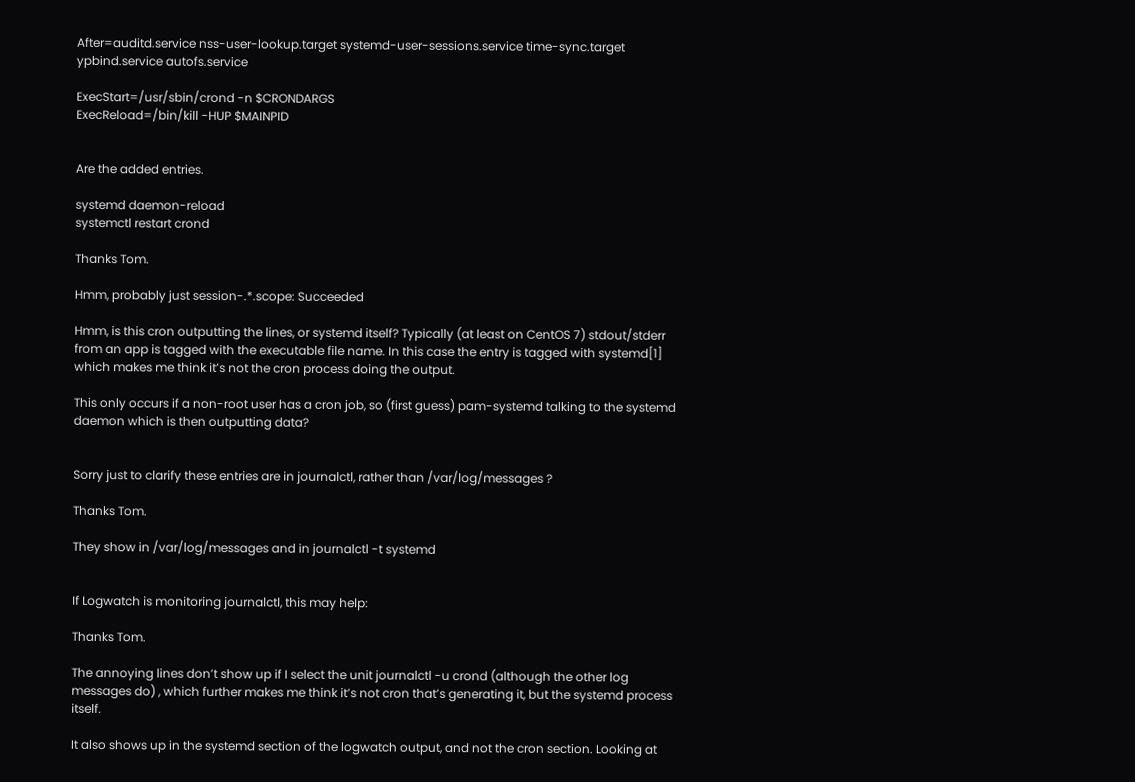After=auditd.service nss-user-lookup.target systemd-user-sessions.service time-sync.target ypbind.service autofs.service

ExecStart=/usr/sbin/crond -n $CRONDARGS
ExecReload=/bin/kill -HUP $MAINPID


Are the added entries.

systemd daemon-reload
systemctl restart crond

Thanks Tom.

Hmm, probably just session-.*.scope: Succeeded

Hmm, is this cron outputting the lines, or systemd itself? Typically (at least on CentOS 7) stdout/stderr from an app is tagged with the executable file name. In this case the entry is tagged with systemd[1] which makes me think it’s not the cron process doing the output.

This only occurs if a non-root user has a cron job, so (first guess) pam-systemd talking to the systemd daemon which is then outputting data?


Sorry just to clarify these entries are in journalctl, rather than /var/log/messages ?

Thanks Tom.

They show in /var/log/messages and in journalctl -t systemd


If Logwatch is monitoring journalctl, this may help:

Thanks Tom.

The annoying lines don’t show up if I select the unit journalctl -u crond (although the other log messages do) , which further makes me think it’s not cron that’s generating it, but the systemd process itself.

It also shows up in the systemd section of the logwatch output, and not the cron section. Looking at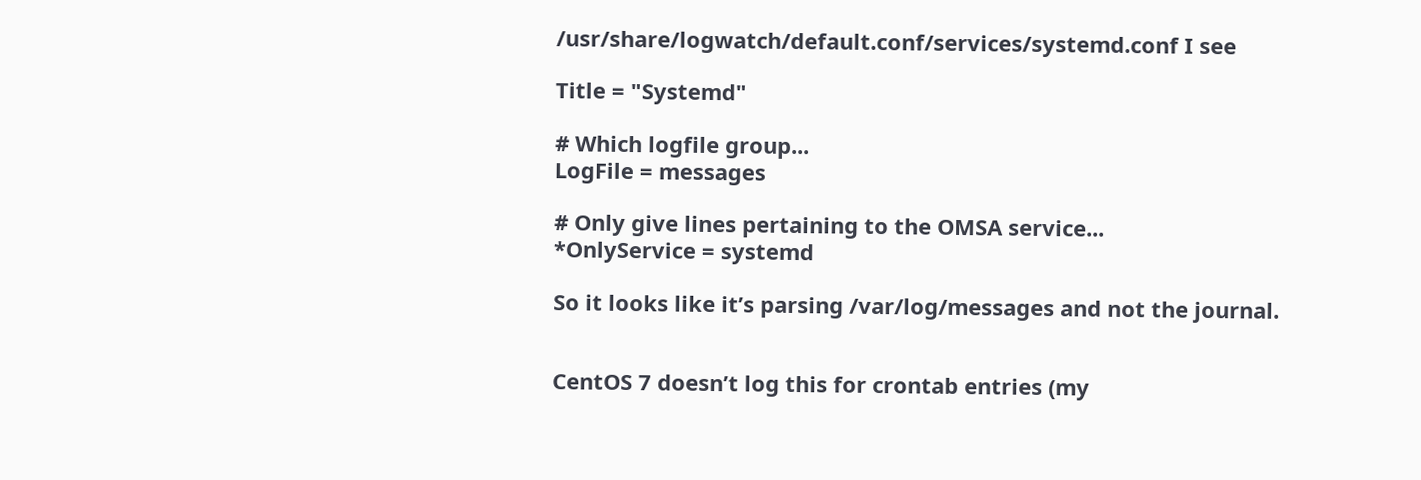/usr/share/logwatch/default.conf/services/systemd.conf I see

Title = "Systemd"

# Which logfile group...
LogFile = messages

# Only give lines pertaining to the OMSA service...
*OnlyService = systemd

So it looks like it’s parsing /var/log/messages and not the journal.


CentOS 7 doesn’t log this for crontab entries (my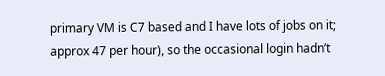primary VM is C7 based and I have lots of jobs on it; approx 47 per hour), so the occasional login hadn’t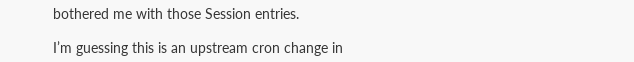bothered me with those Session entries.

I’m guessing this is an upstream cron change in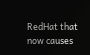RedHat that now causes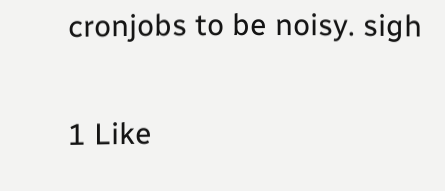cronjobs to be noisy. sigh


1 Like